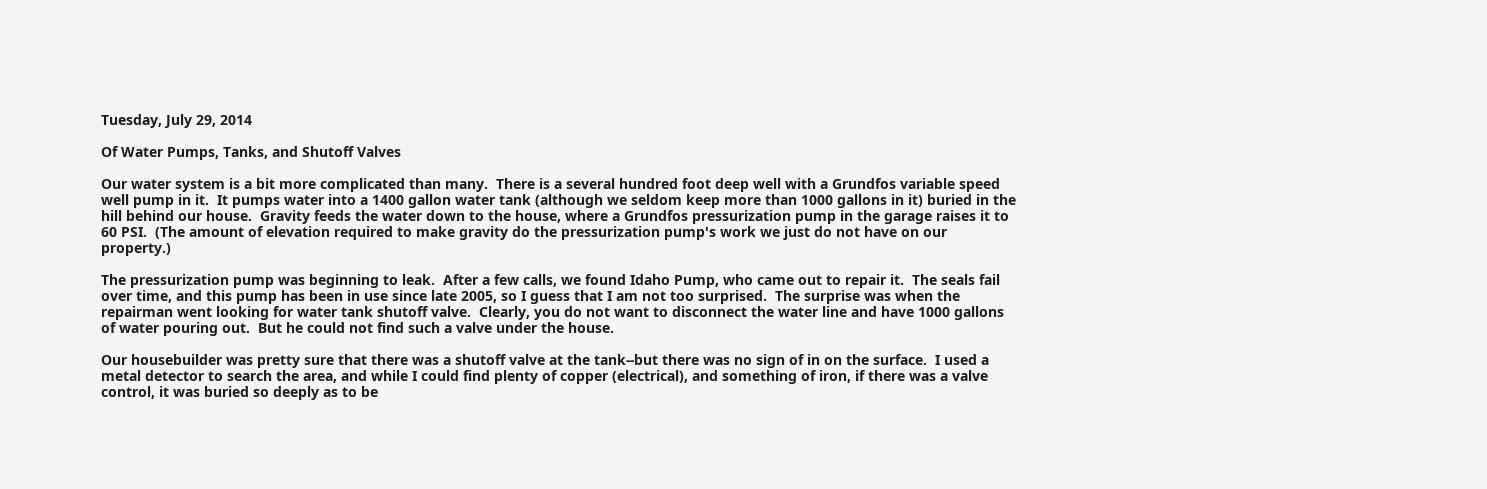Tuesday, July 29, 2014

Of Water Pumps, Tanks, and Shutoff Valves

Our water system is a bit more complicated than many.  There is a several hundred foot deep well with a Grundfos variable speed well pump in it.  It pumps water into a 1400 gallon water tank (although we seldom keep more than 1000 gallons in it) buried in the hill behind our house.  Gravity feeds the water down to the house, where a Grundfos pressurization pump in the garage raises it to 60 PSI.  (The amount of elevation required to make gravity do the pressurization pump's work we just do not have on our property.)

The pressurization pump was beginning to leak.  After a few calls, we found Idaho Pump, who came out to repair it.  The seals fail over time, and this pump has been in use since late 2005, so I guess that I am not too surprised.  The surprise was when the repairman went looking for water tank shutoff valve.  Clearly, you do not want to disconnect the water line and have 1000 gallons of water pouring out.  But he could not find such a valve under the house.

Our housebuilder was pretty sure that there was a shutoff valve at the tank--but there was no sign of in on the surface.  I used a metal detector to search the area, and while I could find plenty of copper (electrical), and something of iron, if there was a valve control, it was buried so deeply as to be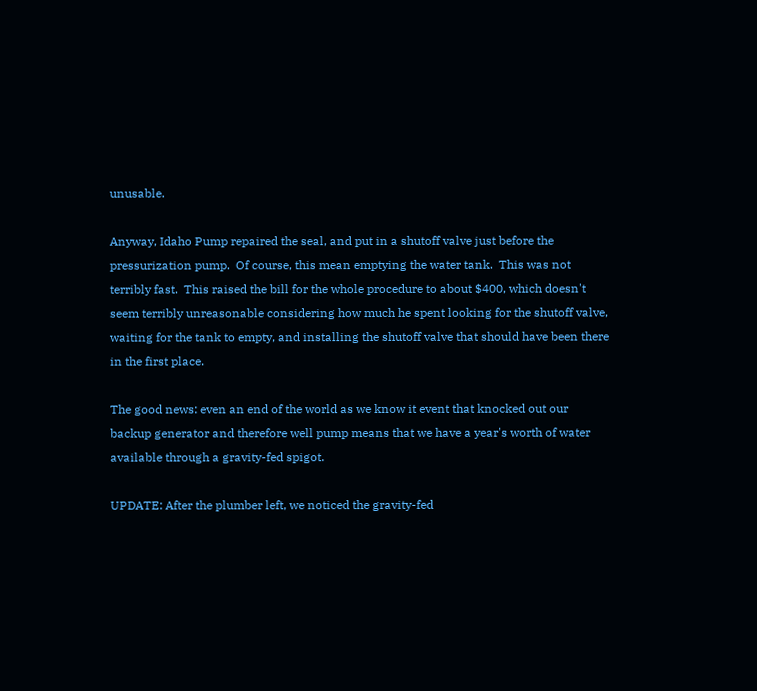unusable.

Anyway, Idaho Pump repaired the seal, and put in a shutoff valve just before the pressurization pump.  Of course, this mean emptying the water tank.  This was not terribly fast.  This raised the bill for the whole procedure to about $400, which doesn't seem terribly unreasonable considering how much he spent looking for the shutoff valve, waiting for the tank to empty, and installing the shutoff valve that should have been there in the first place.

The good news: even an end of the world as we know it event that knocked out our backup generator and therefore well pump means that we have a year's worth of water available through a gravity-fed spigot.

UPDATE: After the plumber left, we noticed the gravity-fed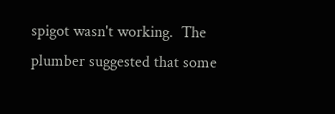spigot wasn't working.  The plumber suggested that some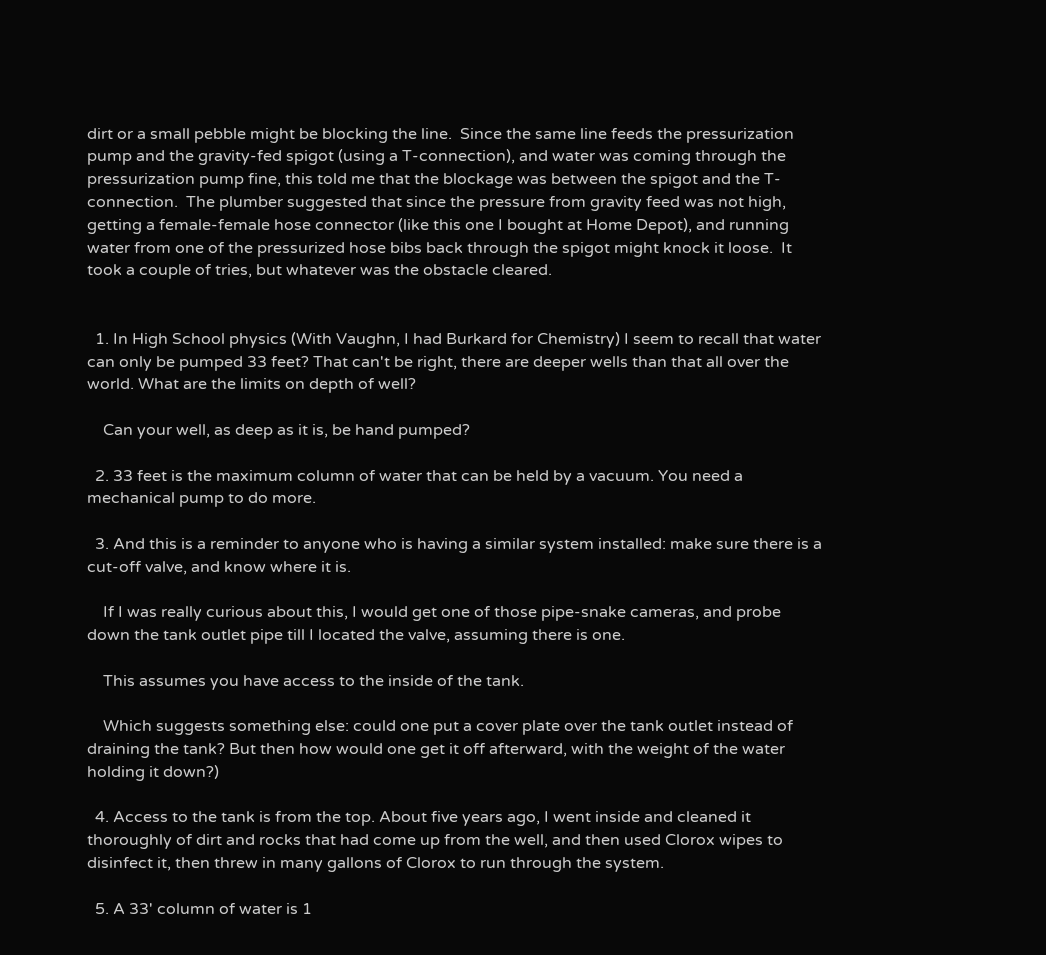dirt or a small pebble might be blocking the line.  Since the same line feeds the pressurization pump and the gravity-fed spigot (using a T-connection), and water was coming through the pressurization pump fine, this told me that the blockage was between the spigot and the T-connection.  The plumber suggested that since the pressure from gravity feed was not high, getting a female-female hose connector (like this one I bought at Home Depot), and running water from one of the pressurized hose bibs back through the spigot might knock it loose.  It took a couple of tries, but whatever was the obstacle cleared.


  1. In High School physics (With Vaughn, I had Burkard for Chemistry) I seem to recall that water can only be pumped 33 feet? That can't be right, there are deeper wells than that all over the world. What are the limits on depth of well?

    Can your well, as deep as it is, be hand pumped?

  2. 33 feet is the maximum column of water that can be held by a vacuum. You need a mechanical pump to do more.

  3. And this is a reminder to anyone who is having a similar system installed: make sure there is a cut-off valve, and know where it is.

    If I was really curious about this, I would get one of those pipe-snake cameras, and probe down the tank outlet pipe till I located the valve, assuming there is one.

    This assumes you have access to the inside of the tank.

    Which suggests something else: could one put a cover plate over the tank outlet instead of draining the tank? But then how would one get it off afterward, with the weight of the water holding it down?)

  4. Access to the tank is from the top. About five years ago, I went inside and cleaned it thoroughly of dirt and rocks that had come up from the well, and then used Clorox wipes to disinfect it, then threw in many gallons of Clorox to run through the system.

  5. A 33' column of water is 1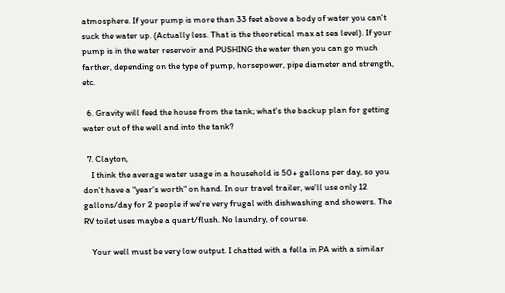atmosphere. If your pump is more than 33 feet above a body of water you can't suck the water up. (Actually less. That is the theoretical max at sea level). If your pump is in the water reservoir and PUSHING the water then you can go much farther, depending on the type of pump, horsepower, pipe diameter and strength, etc.

  6. Gravity will feed the house from the tank; what's the backup plan for getting water out of the well and into the tank?

  7. Clayton,
    I think the average water usage in a household is 50+ gallons per day, so you don't have a "year's worth" on hand. In our travel trailer, we'll use only 12 gallons/day for 2 people if we're very frugal with dishwashing and showers. The RV toilet uses maybe a quart/flush. No laundry, of course.

    Your well must be very low output. I chatted with a fella in PA with a similar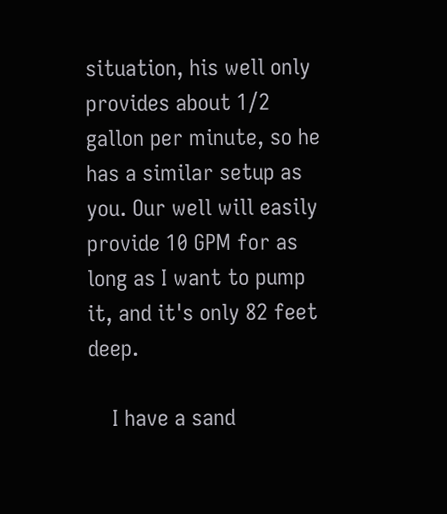situation, his well only provides about 1/2 gallon per minute, so he has a similar setup as you. Our well will easily provide 10 GPM for as long as I want to pump it, and it's only 82 feet deep.

    I have a sand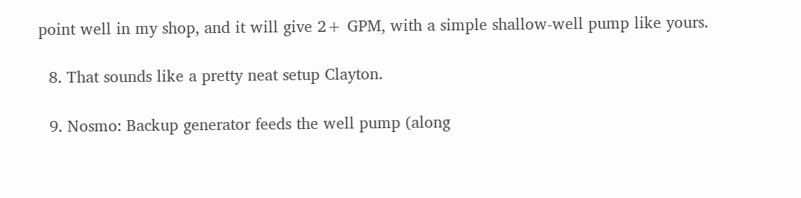point well in my shop, and it will give 2+ GPM, with a simple shallow-well pump like yours.

  8. That sounds like a pretty neat setup Clayton.

  9. Nosmo: Backup generator feeds the well pump (along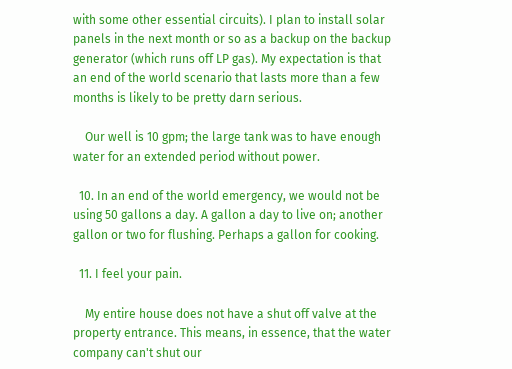with some other essential circuits). I plan to install solar panels in the next month or so as a backup on the backup generator (which runs off LP gas). My expectation is that an end of the world scenario that lasts more than a few months is likely to be pretty darn serious.

    Our well is 10 gpm; the large tank was to have enough water for an extended period without power.

  10. In an end of the world emergency, we would not be using 50 gallons a day. A gallon a day to live on; another gallon or two for flushing. Perhaps a gallon for cooking.

  11. I feel your pain.

    My entire house does not have a shut off valve at the property entrance. This means, in essence, that the water company can't shut our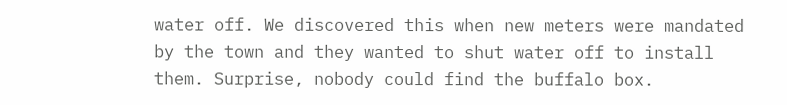water off. We discovered this when new meters were mandated by the town and they wanted to shut water off to install them. Surprise, nobody could find the buffalo box.